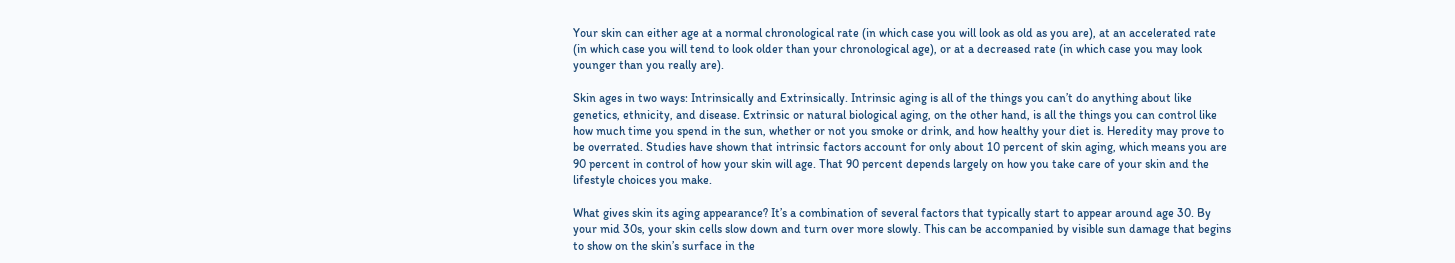Your skin can either age at a normal chronological rate (in which case you will look as old as you are), at an accelerated rate (in which case you will tend to look older than your chronological age), or at a decreased rate (in which case you may look younger than you really are).

Skin ages in two ways: Intrinsically and Extrinsically. Intrinsic aging is all of the things you can’t do anything about like genetics, ethnicity, and disease. Extrinsic or natural biological aging, on the other hand, is all the things you can control like how much time you spend in the sun, whether or not you smoke or drink, and how healthy your diet is. Heredity may prove to be overrated. Studies have shown that intrinsic factors account for only about 10 percent of skin aging, which means you are 90 percent in control of how your skin will age. That 90 percent depends largely on how you take care of your skin and the lifestyle choices you make.

What gives skin its aging appearance? It’s a combination of several factors that typically start to appear around age 30. By your mid 30s, your skin cells slow down and turn over more slowly. This can be accompanied by visible sun damage that begins to show on the skin’s surface in the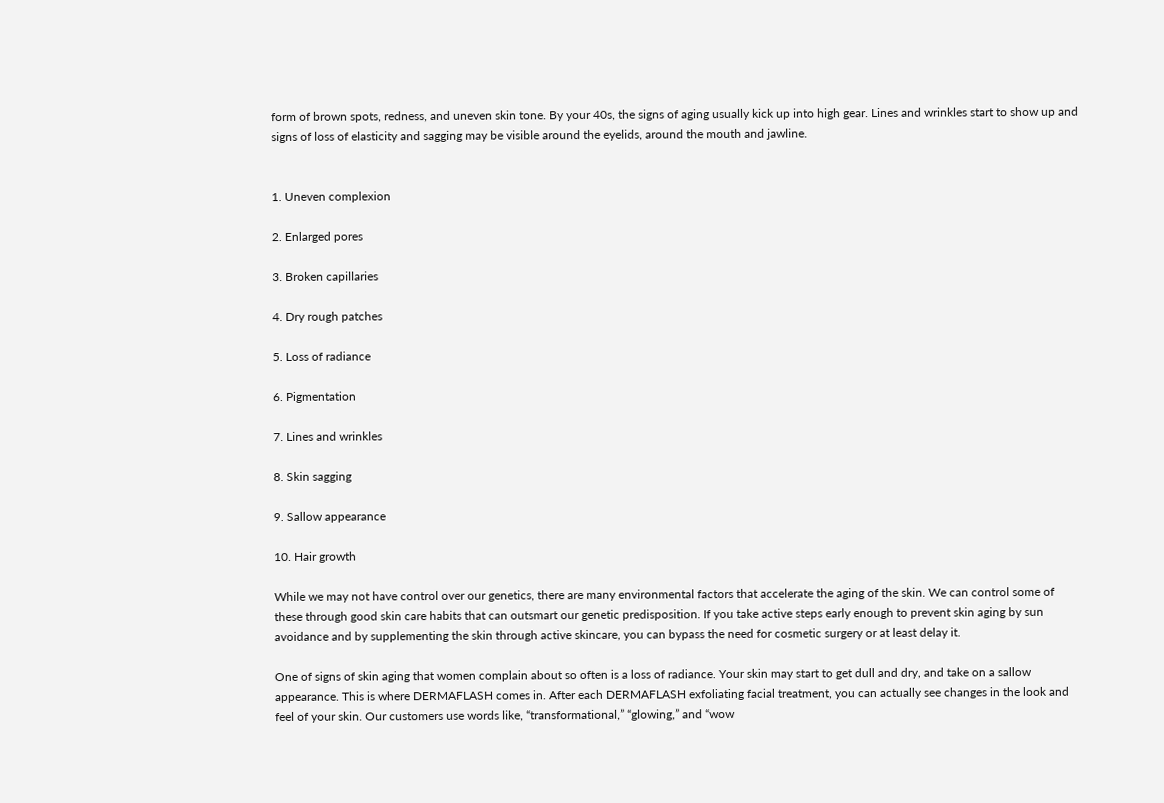form of brown spots, redness, and uneven skin tone. By your 40s, the signs of aging usually kick up into high gear. Lines and wrinkles start to show up and signs of loss of elasticity and sagging may be visible around the eyelids, around the mouth and jawline.


1. Uneven complexion

2. Enlarged pores

3. Broken capillaries

4. Dry rough patches

5. Loss of radiance

6. Pigmentation

7. Lines and wrinkles

8. Skin sagging

9. Sallow appearance

10. Hair growth

While we may not have control over our genetics, there are many environmental factors that accelerate the aging of the skin. We can control some of these through good skin care habits that can outsmart our genetic predisposition. If you take active steps early enough to prevent skin aging by sun avoidance and by supplementing the skin through active skincare, you can bypass the need for cosmetic surgery or at least delay it.

One of signs of skin aging that women complain about so often is a loss of radiance. Your skin may start to get dull and dry, and take on a sallow appearance. This is where DERMAFLASH comes in. After each DERMAFLASH exfoliating facial treatment, you can actually see changes in the look and feel of your skin. Our customers use words like, “transformational,” “glowing,” and “wow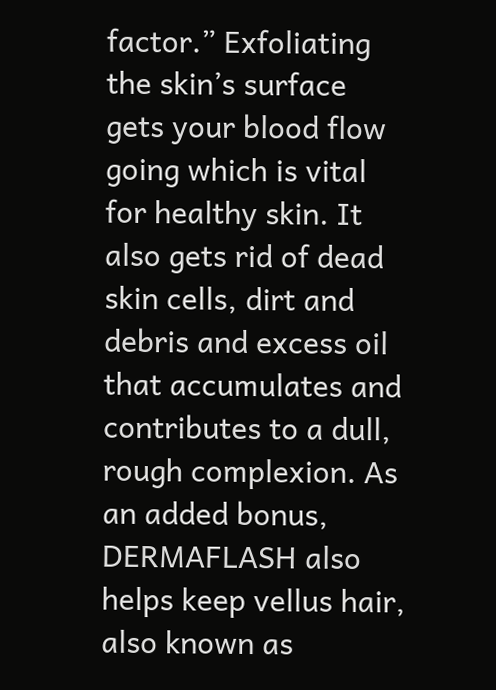factor.” Exfoliating the skin’s surface gets your blood flow going which is vital for healthy skin. It also gets rid of dead skin cells, dirt and debris and excess oil that accumulates and contributes to a dull, rough complexion. As an added bonus, DERMAFLASH also helps keep vellus hair, also known as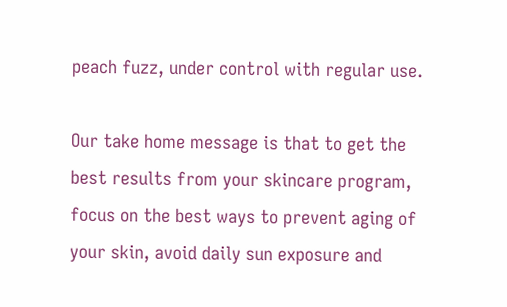peach fuzz, under control with regular use.

Our take home message is that to get the best results from your skincare program, focus on the best ways to prevent aging of your skin, avoid daily sun exposure and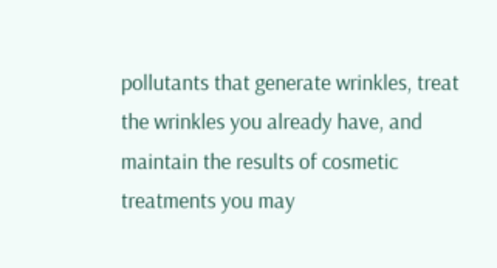pollutants that generate wrinkles, treat the wrinkles you already have, and maintain the results of cosmetic treatments you may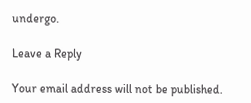undergo.

Leave a Reply

Your email address will not be published.